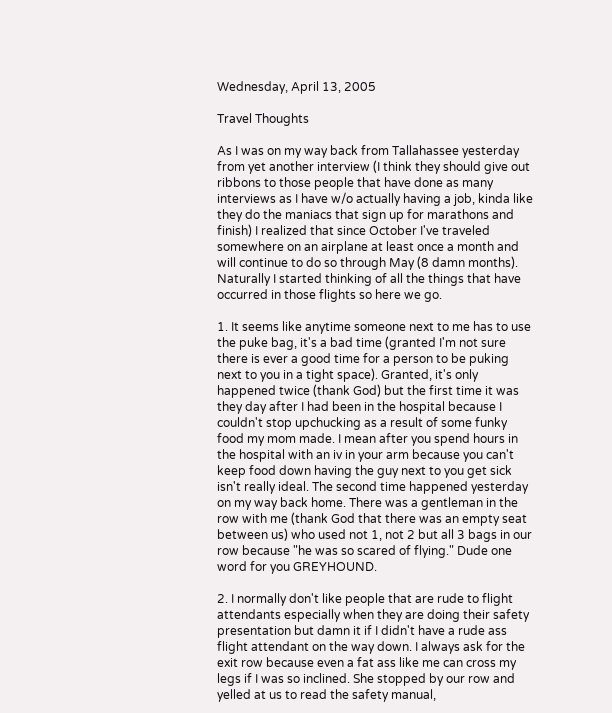Wednesday, April 13, 2005

Travel Thoughts

As I was on my way back from Tallahassee yesterday from yet another interview (I think they should give out ribbons to those people that have done as many interviews as I have w/o actually having a job, kinda like they do the maniacs that sign up for marathons and finish) I realized that since October I've traveled somewhere on an airplane at least once a month and will continue to do so through May (8 damn months). Naturally I started thinking of all the things that have occurred in those flights so here we go.

1. It seems like anytime someone next to me has to use the puke bag, it's a bad time (granted I'm not sure there is ever a good time for a person to be puking next to you in a tight space). Granted, it's only happened twice (thank God) but the first time it was they day after I had been in the hospital because I couldn't stop upchucking as a result of some funky food my mom made. I mean after you spend hours in the hospital with an iv in your arm because you can't keep food down having the guy next to you get sick isn't really ideal. The second time happened yesterday on my way back home. There was a gentleman in the row with me (thank God that there was an empty seat between us) who used not 1, not 2 but all 3 bags in our row because "he was so scared of flying." Dude one word for you GREYHOUND.

2. I normally don't like people that are rude to flight attendants especially when they are doing their safety presentation but damn it if I didn't have a rude ass flight attendant on the way down. I always ask for the exit row because even a fat ass like me can cross my legs if I was so inclined. She stopped by our row and yelled at us to read the safety manual,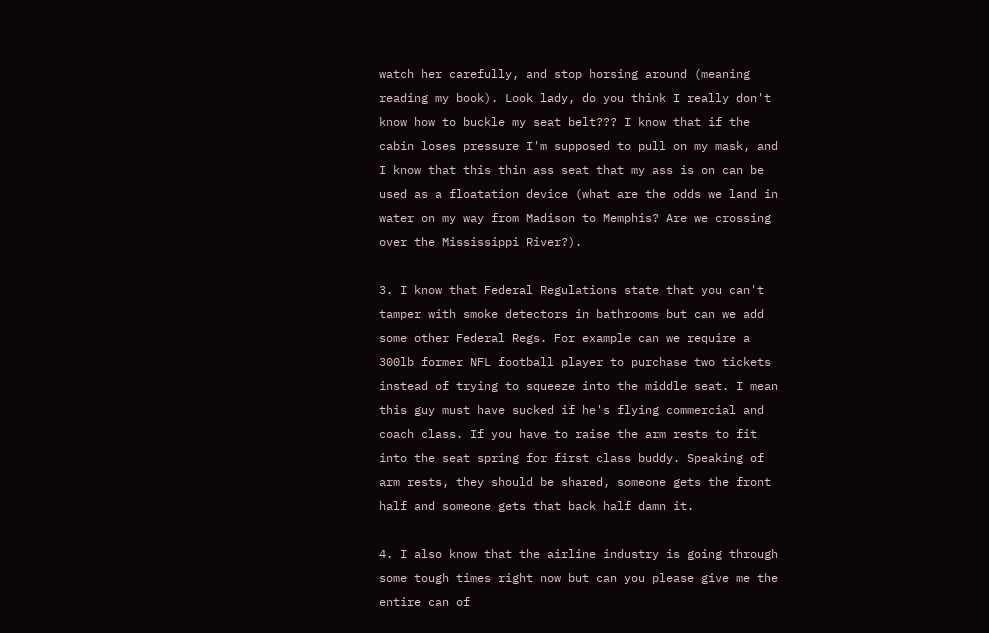watch her carefully, and stop horsing around (meaning reading my book). Look lady, do you think I really don't know how to buckle my seat belt??? I know that if the cabin loses pressure I'm supposed to pull on my mask, and I know that this thin ass seat that my ass is on can be used as a floatation device (what are the odds we land in water on my way from Madison to Memphis? Are we crossing over the Mississippi River?).

3. I know that Federal Regulations state that you can't tamper with smoke detectors in bathrooms but can we add some other Federal Regs. For example can we require a 300lb former NFL football player to purchase two tickets instead of trying to squeeze into the middle seat. I mean this guy must have sucked if he's flying commercial and coach class. If you have to raise the arm rests to fit into the seat spring for first class buddy. Speaking of arm rests, they should be shared, someone gets the front half and someone gets that back half damn it.

4. I also know that the airline industry is going through some tough times right now but can you please give me the entire can of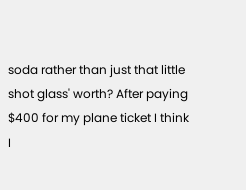soda rather than just that little shot glass' worth? After paying $400 for my plane ticket I think I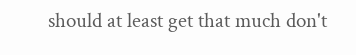should at least get that much don't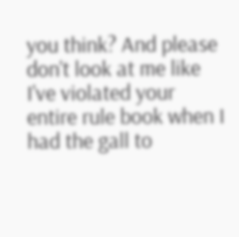you think? And please don't look at me like I've violated your entire rule book when I had the gall to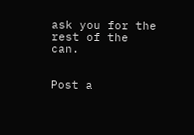ask you for the rest of the can.


Post a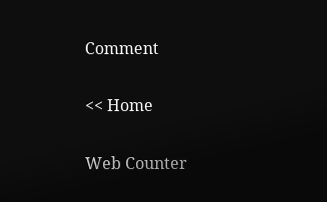Comment

<< Home

Web Counter